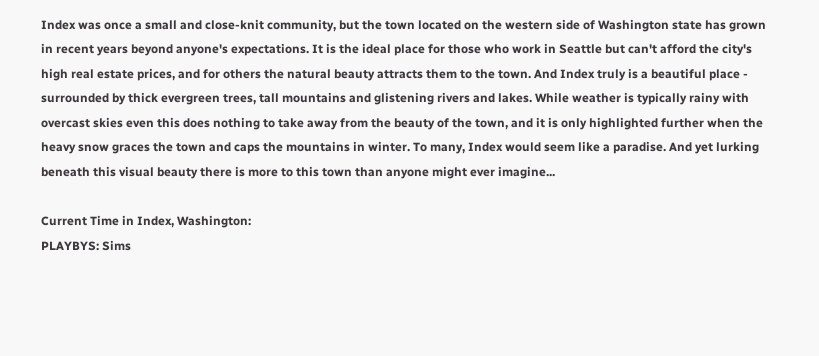Index was once a small and close-knit community, but the town located on the western side of Washington state has grown in recent years beyond anyone's expectations. It is the ideal place for those who work in Seattle but can't afford the city's high real estate prices, and for others the natural beauty attracts them to the town. And Index truly is a beautiful place - surrounded by thick evergreen trees, tall mountains and glistening rivers and lakes. While weather is typically rainy with overcast skies even this does nothing to take away from the beauty of the town, and it is only highlighted further when the heavy snow graces the town and caps the mountains in winter. To many, Index would seem like a paradise. And yet lurking beneath this visual beauty there is more to this town than anyone might ever imagine...

Current Time in Index, Washington:
PLAYBYS: Sims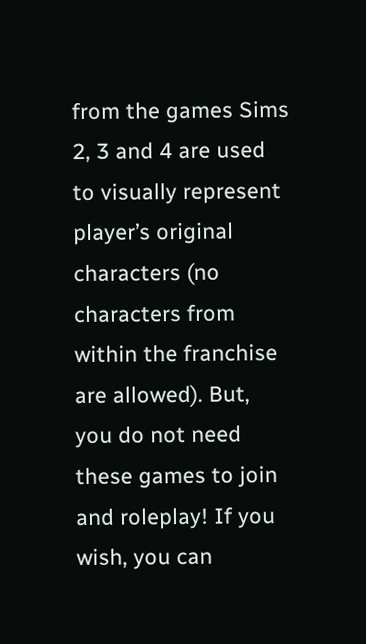from the games Sims 2, 3 and 4 are used to visually represent player’s original characters (no characters from within the franchise are allowed). But, you do not need these games to join and roleplay! If you wish, you can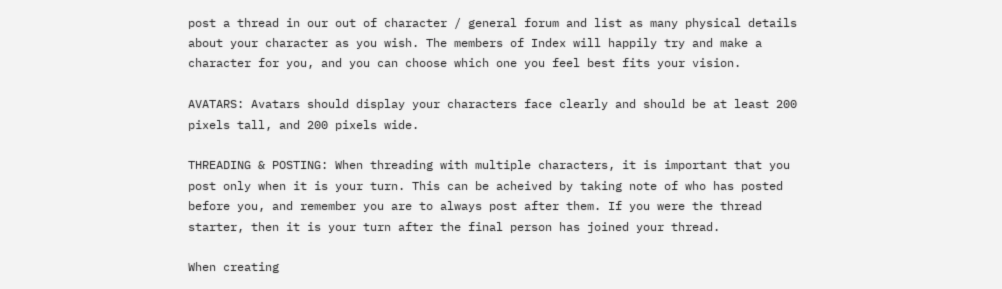post a thread in our out of character / general forum and list as many physical details about your character as you wish. The members of Index will happily try and make a character for you, and you can choose which one you feel best fits your vision.

AVATARS: Avatars should display your characters face clearly and should be at least 200 pixels tall, and 200 pixels wide.

THREADING & POSTING: When threading with multiple characters, it is important that you post only when it is your turn. This can be acheived by taking note of who has posted before you, and remember you are to always post after them. If you were the thread starter, then it is your turn after the final person has joined your thread.

When creating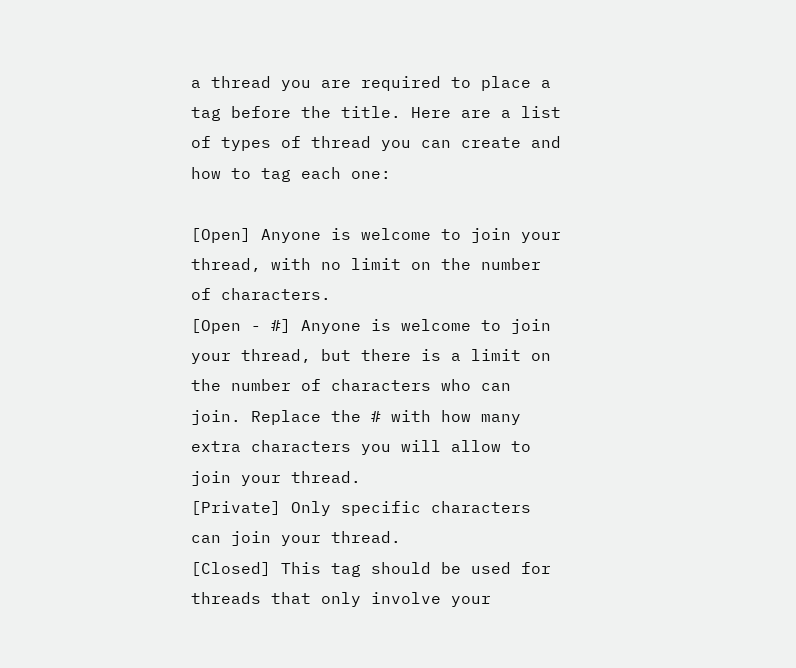a thread you are required to place a tag before the title. Here are a list of types of thread you can create and how to tag each one:

[Open] Anyone is welcome to join your thread, with no limit on the number of characters.
[Open - #] Anyone is welcome to join your thread, but there is a limit on the number of characters who can join. Replace the # with how many extra characters you will allow to join your thread.
[Private] Only specific characters can join your thread.
[Closed] This tag should be used for threads that only involve your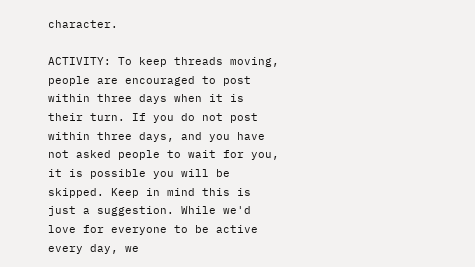character.

ACTIVITY: To keep threads moving, people are encouraged to post within three days when it is their turn. If you do not post within three days, and you have not asked people to wait for you, it is possible you will be skipped. Keep in mind this is just a suggestion. While we'd love for everyone to be active every day, we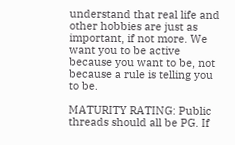understand that real life and other hobbies are just as important, if not more. We want you to be active because you want to be, not because a rule is telling you to be.

MATURITY RATING: Public threads should all be PG. If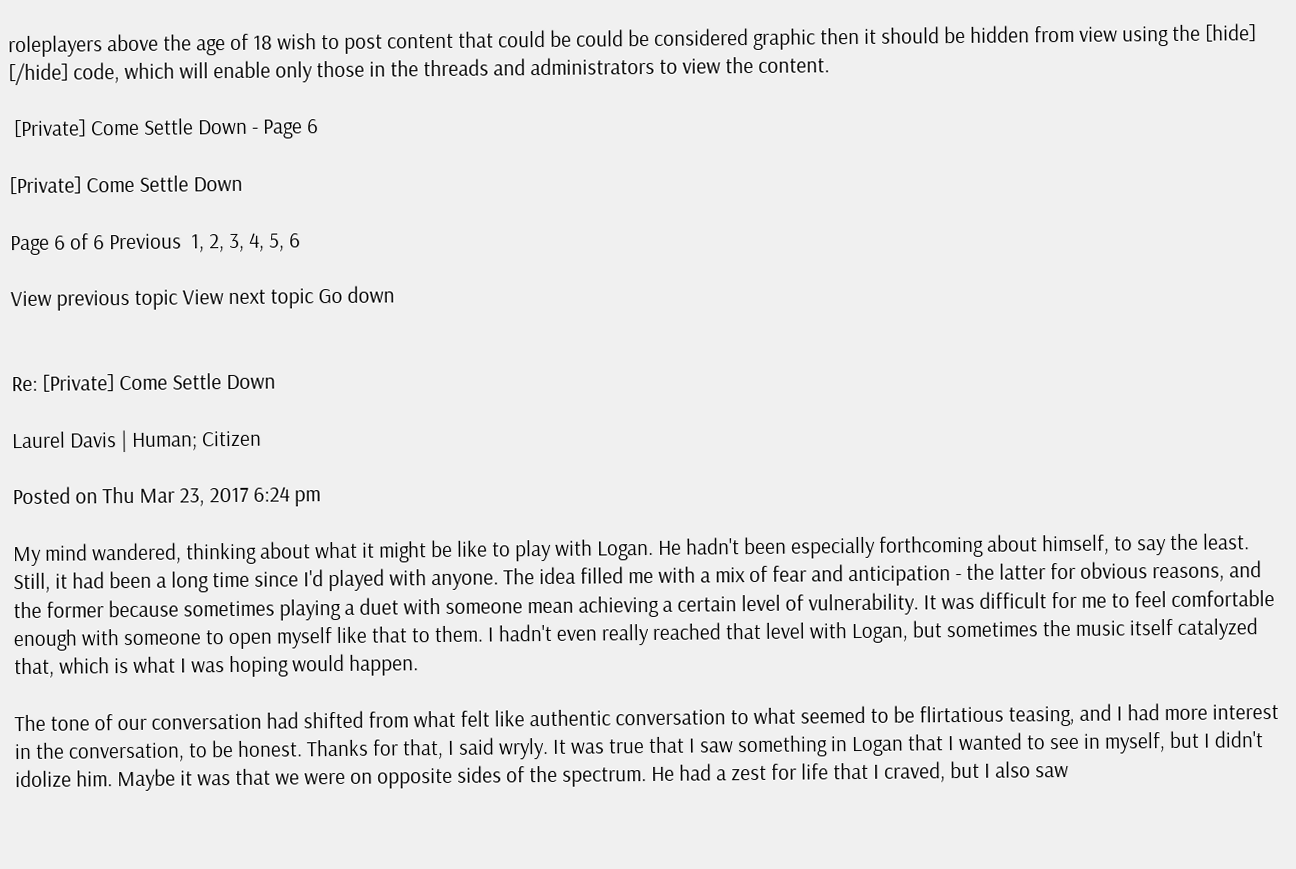roleplayers above the age of 18 wish to post content that could be could be considered graphic then it should be hidden from view using the [hide] [/hide] code, which will enable only those in the threads and administrators to view the content.

 [Private] Come Settle Down - Page 6

[Private] Come Settle Down

Page 6 of 6 Previous  1, 2, 3, 4, 5, 6

View previous topic View next topic Go down


Re: [Private] Come Settle Down

Laurel Davis | Human; Citizen

Posted on Thu Mar 23, 2017 6:24 pm

My mind wandered, thinking about what it might be like to play with Logan. He hadn't been especially forthcoming about himself, to say the least. Still, it had been a long time since I'd played with anyone. The idea filled me with a mix of fear and anticipation - the latter for obvious reasons, and the former because sometimes playing a duet with someone mean achieving a certain level of vulnerability. It was difficult for me to feel comfortable enough with someone to open myself like that to them. I hadn't even really reached that level with Logan, but sometimes the music itself catalyzed that, which is what I was hoping would happen.

The tone of our conversation had shifted from what felt like authentic conversation to what seemed to be flirtatious teasing, and I had more interest in the conversation, to be honest. Thanks for that, I said wryly. It was true that I saw something in Logan that I wanted to see in myself, but I didn't idolize him. Maybe it was that we were on opposite sides of the spectrum. He had a zest for life that I craved, but I also saw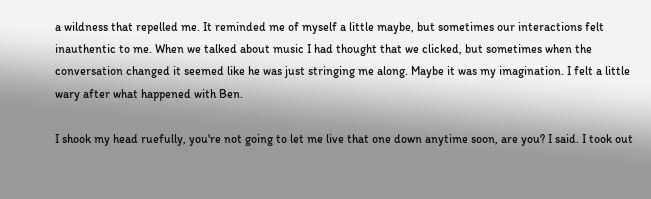a wildness that repelled me. It reminded me of myself a little maybe, but sometimes our interactions felt inauthentic to me. When we talked about music I had thought that we clicked, but sometimes when the conversation changed it seemed like he was just stringing me along. Maybe it was my imagination. I felt a little wary after what happened with Ben.

I shook my head ruefully, you're not going to let me live that one down anytime soon, are you? I said. I took out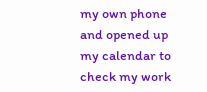my own phone and opened up my calendar to check my work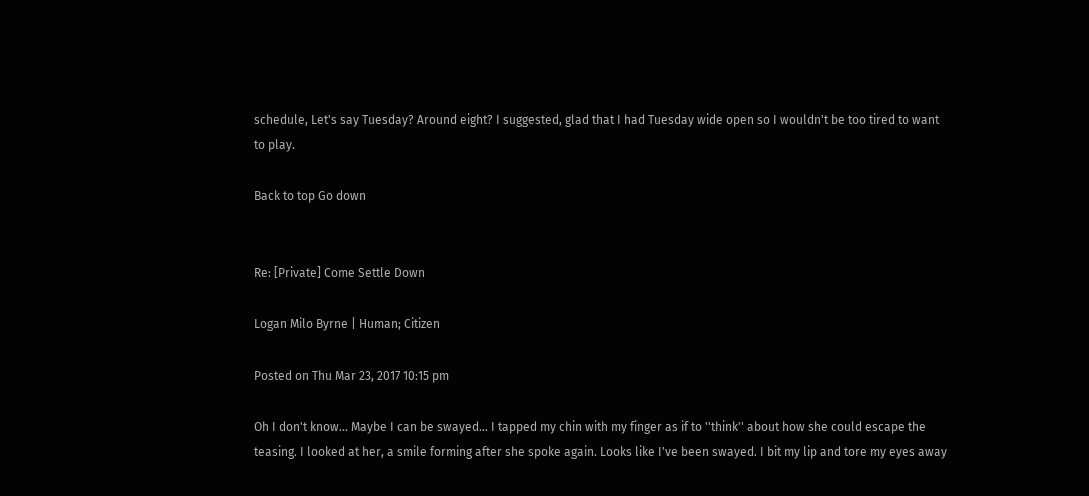schedule, Let's say Tuesday? Around eight? I suggested, glad that I had Tuesday wide open so I wouldn't be too tired to want to play.

Back to top Go down


Re: [Private] Come Settle Down

Logan Milo Byrne | Human; Citizen

Posted on Thu Mar 23, 2017 10:15 pm

Oh I don't know... Maybe I can be swayed... I tapped my chin with my finger as if to ''think'' about how she could escape the teasing. I looked at her, a smile forming after she spoke again. Looks like I've been swayed. I bit my lip and tore my eyes away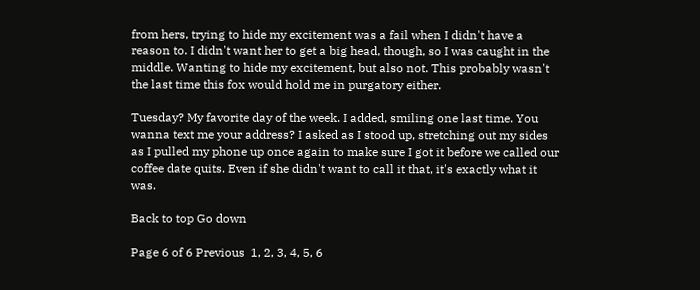from hers, trying to hide my excitement was a fail when I didn't have a reason to. I didn't want her to get a big head, though, so I was caught in the middle. Wanting to hide my excitement, but also not. This probably wasn't the last time this fox would hold me in purgatory either.

Tuesday? My favorite day of the week. I added, smiling one last time. You wanna text me your address? I asked as I stood up, stretching out my sides as I pulled my phone up once again to make sure I got it before we called our coffee date quits. Even if she didn't want to call it that, it's exactly what it was.

Back to top Go down

Page 6 of 6 Previous  1, 2, 3, 4, 5, 6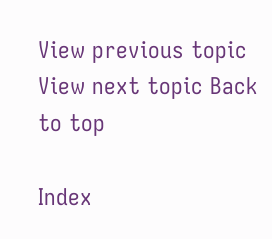View previous topic View next topic Back to top

Index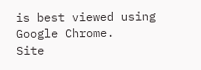is best viewed using Google Chrome.
Site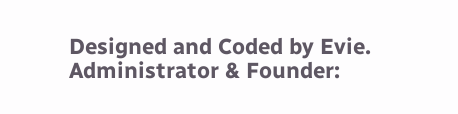Designed and Coded by Evie.
Administrator & Founder: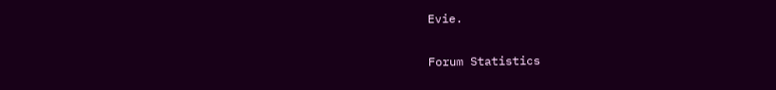Evie.

Forum Statistics